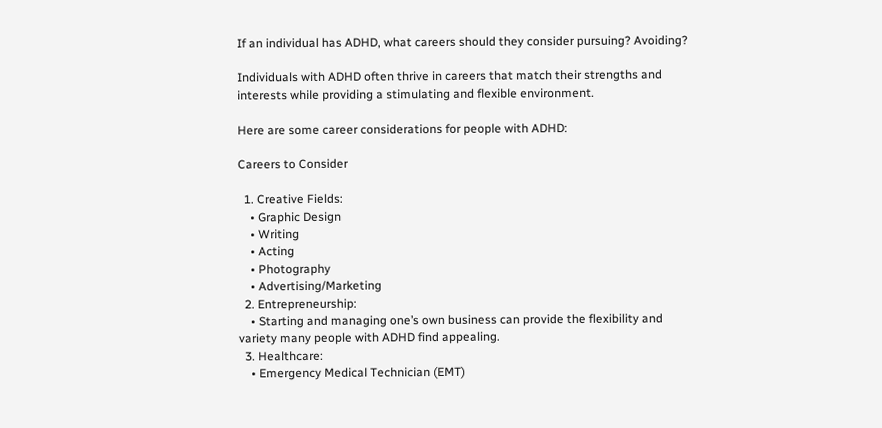If an individual has ADHD, what careers should they consider pursuing? Avoiding?

Individuals with ADHD often thrive in careers that match their strengths and interests while providing a stimulating and flexible environment.

Here are some career considerations for people with ADHD:

Careers to Consider

  1. Creative Fields:
    • Graphic Design
    • Writing
    • Acting
    • Photography
    • Advertising/Marketing
  2. Entrepreneurship:
    • Starting and managing one’s own business can provide the flexibility and variety many people with ADHD find appealing.
  3. Healthcare:
    • Emergency Medical Technician (EMT)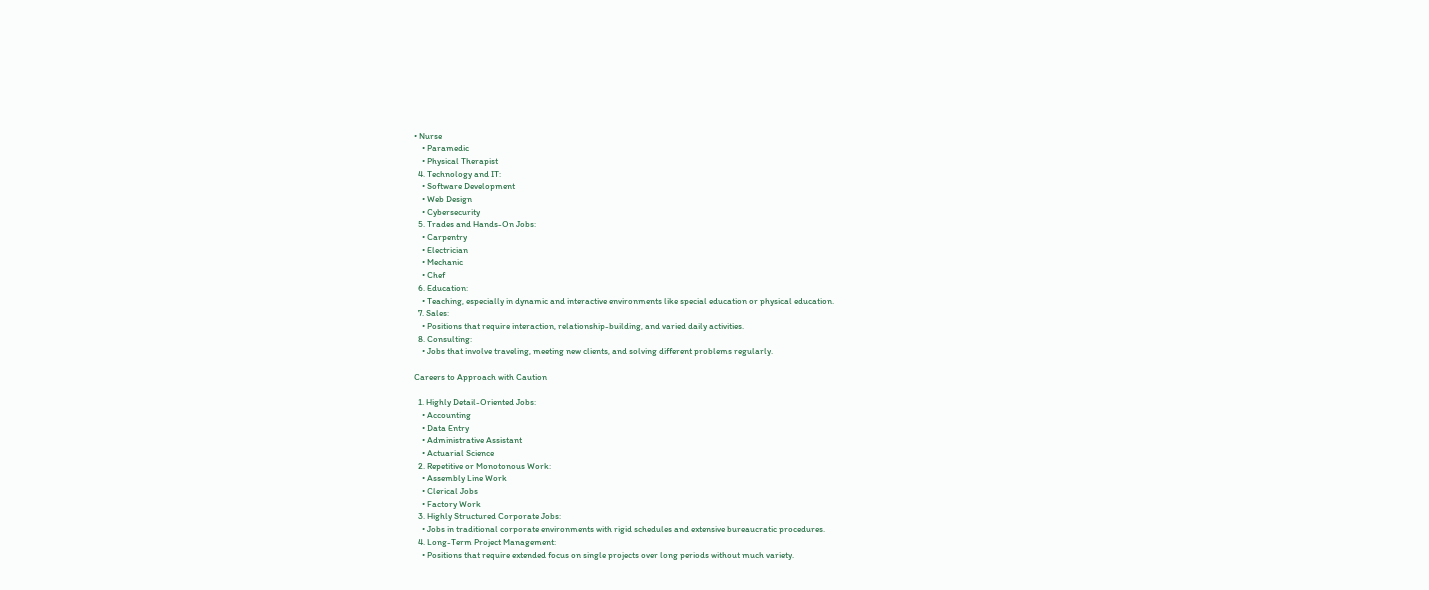• Nurse
    • Paramedic
    • Physical Therapist
  4. Technology and IT:
    • Software Development
    • Web Design
    • Cybersecurity
  5. Trades and Hands-On Jobs:
    • Carpentry
    • Electrician
    • Mechanic
    • Chef
  6. Education:
    • Teaching, especially in dynamic and interactive environments like special education or physical education.
  7. Sales:
    • Positions that require interaction, relationship-building, and varied daily activities.
  8. Consulting:
    • Jobs that involve traveling, meeting new clients, and solving different problems regularly.

Careers to Approach with Caution

  1. Highly Detail-Oriented Jobs:
    • Accounting
    • Data Entry
    • Administrative Assistant
    • Actuarial Science
  2. Repetitive or Monotonous Work:
    • Assembly Line Work
    • Clerical Jobs
    • Factory Work
  3. Highly Structured Corporate Jobs:
    • Jobs in traditional corporate environments with rigid schedules and extensive bureaucratic procedures.
  4. Long-Term Project Management:
    • Positions that require extended focus on single projects over long periods without much variety.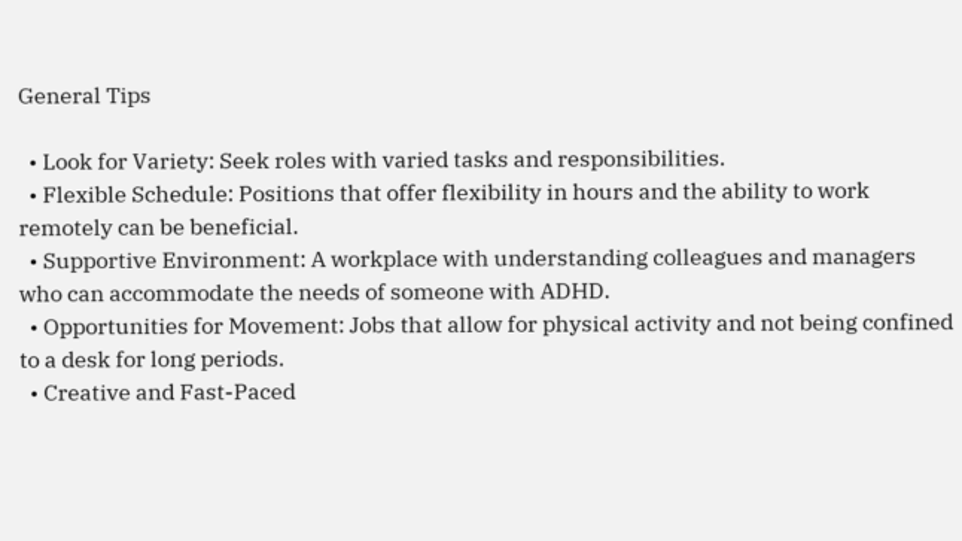General Tips

  • Look for Variety: Seek roles with varied tasks and responsibilities.
  • Flexible Schedule: Positions that offer flexibility in hours and the ability to work remotely can be beneficial.
  • Supportive Environment: A workplace with understanding colleagues and managers who can accommodate the needs of someone with ADHD.
  • Opportunities for Movement: Jobs that allow for physical activity and not being confined to a desk for long periods.
  • Creative and Fast-Paced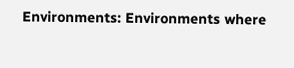Environments: Environments where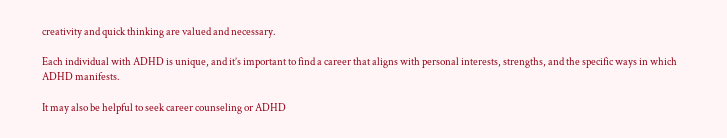creativity and quick thinking are valued and necessary.

Each individual with ADHD is unique, and it’s important to find a career that aligns with personal interests, strengths, and the specific ways in which ADHD manifests.

It may also be helpful to seek career counseling or ADHD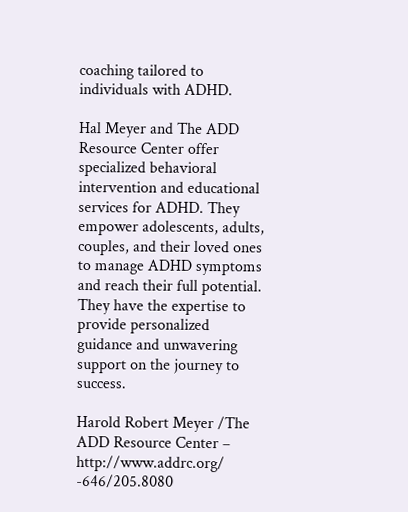coaching tailored to individuals with ADHD.

Hal Meyer and The ADD Resource Center offer specialized behavioral intervention and educational services for ADHD. They empower adolescents, adults, couples, and their loved ones to manage ADHD symptoms and reach their full potential. They have the expertise to provide personalized guidance and unwavering support on the journey to success.

Harold Robert Meyer /The ADD Resource Center – http://www.addrc.org/ -646/205.8080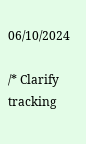06/10/2024

/* Clarify tracking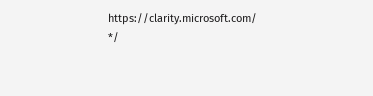https://clarity.microsoft.com/ */